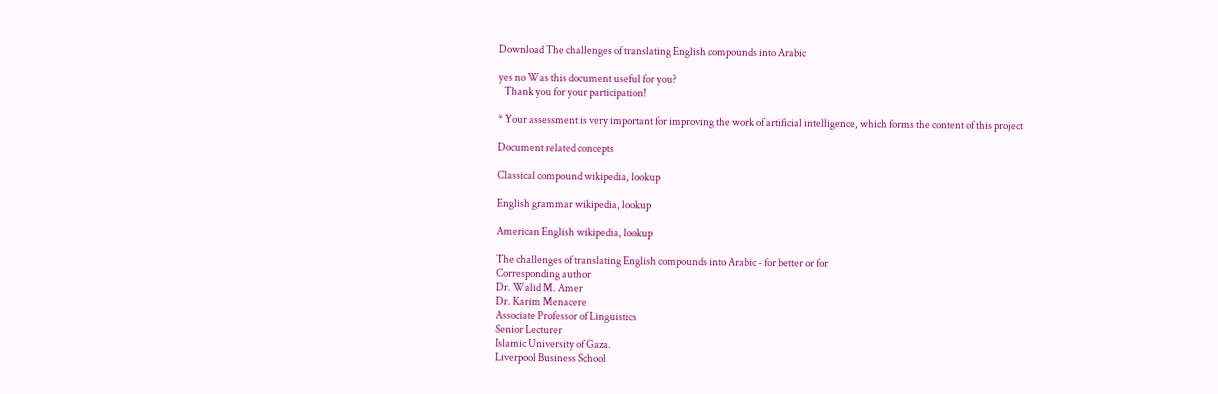Download The challenges of translating English compounds into Arabic

yes no Was this document useful for you?
   Thank you for your participation!

* Your assessment is very important for improving the work of artificial intelligence, which forms the content of this project

Document related concepts

Classical compound wikipedia, lookup

English grammar wikipedia, lookup

American English wikipedia, lookup

The challenges of translating English compounds into Arabic - for better or for
Corresponding author
Dr. Walid M. Amer
Dr. Karim Menacere
Associate Professor of Linguistics
Senior Lecturer
Islamic University of Gaza.
Liverpool Business School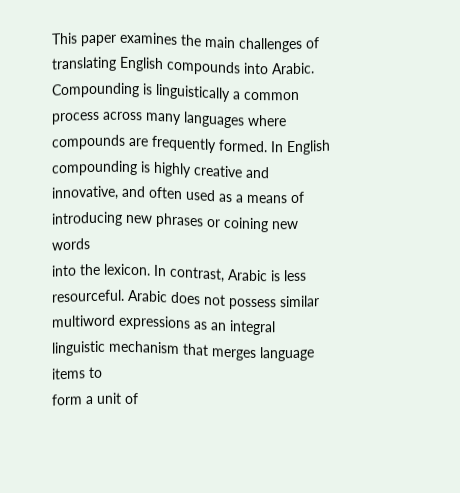This paper examines the main challenges of translating English compounds into Arabic.
Compounding is linguistically a common process across many languages where
compounds are frequently formed. In English compounding is highly creative and
innovative, and often used as a means of introducing new phrases or coining new words
into the lexicon. In contrast, Arabic is less resourceful. Arabic does not possess similar
multiword expressions as an integral linguistic mechanism that merges language items to
form a unit of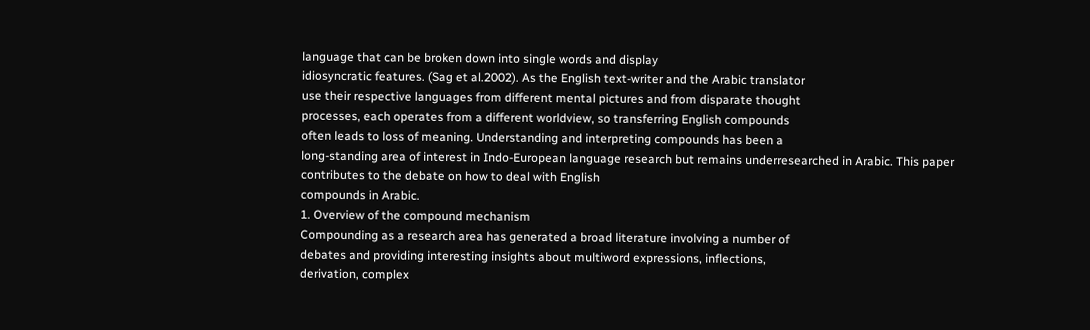language that can be broken down into single words and display
idiosyncratic features. (Sag et al.2002). As the English text-writer and the Arabic translator
use their respective languages from different mental pictures and from disparate thought
processes, each operates from a different worldview, so transferring English compounds
often leads to loss of meaning. Understanding and interpreting compounds has been a
long-standing area of interest in Indo-European language research but remains underresearched in Arabic. This paper contributes to the debate on how to deal with English
compounds in Arabic.
1. Overview of the compound mechanism
Compounding as a research area has generated a broad literature involving a number of
debates and providing interesting insights about multiword expressions, inflections,
derivation, complex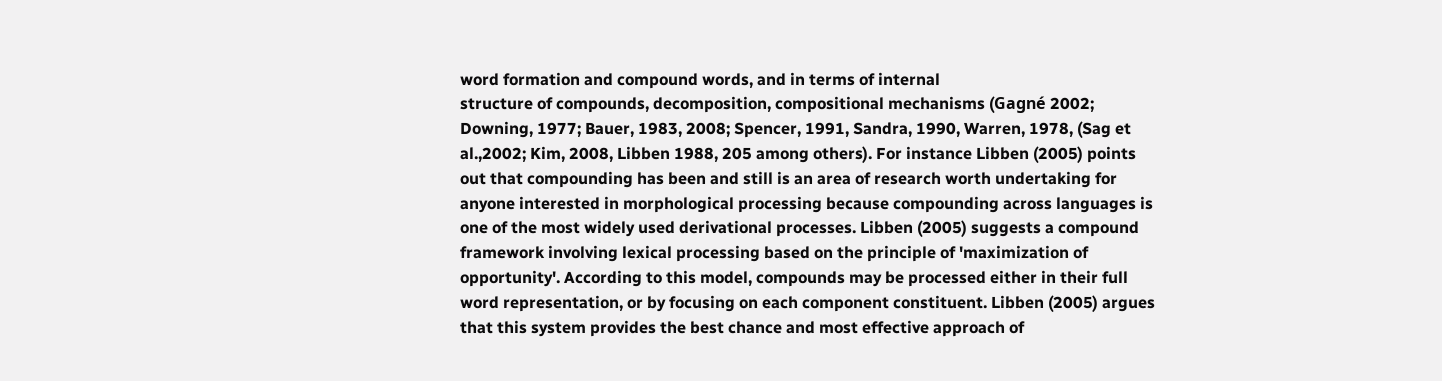word formation and compound words, and in terms of internal
structure of compounds, decomposition, compositional mechanisms (Gagné 2002;
Downing, 1977; Bauer, 1983, 2008; Spencer, 1991, Sandra, 1990, Warren, 1978, (Sag et
al.,2002; Kim, 2008, Libben 1988, 205 among others). For instance Libben (2005) points
out that compounding has been and still is an area of research worth undertaking for
anyone interested in morphological processing because compounding across languages is
one of the most widely used derivational processes. Libben (2005) suggests a compound
framework involving lexical processing based on the principle of 'maximization of
opportunity'. According to this model, compounds may be processed either in their full
word representation, or by focusing on each component constituent. Libben (2005) argues
that this system provides the best chance and most effective approach of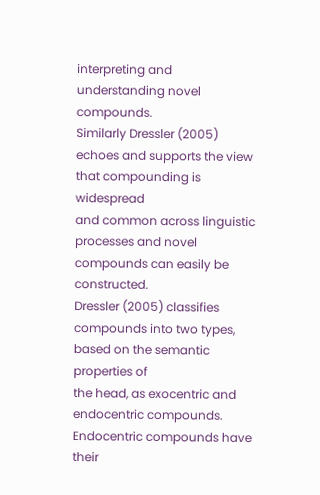interpreting and
understanding novel compounds.
Similarly Dressler (2005) echoes and supports the view that compounding is widespread
and common across linguistic processes and novel compounds can easily be constructed.
Dressler (2005) classifies compounds into two types, based on the semantic properties of
the head, as exocentric and endocentric compounds. Endocentric compounds have their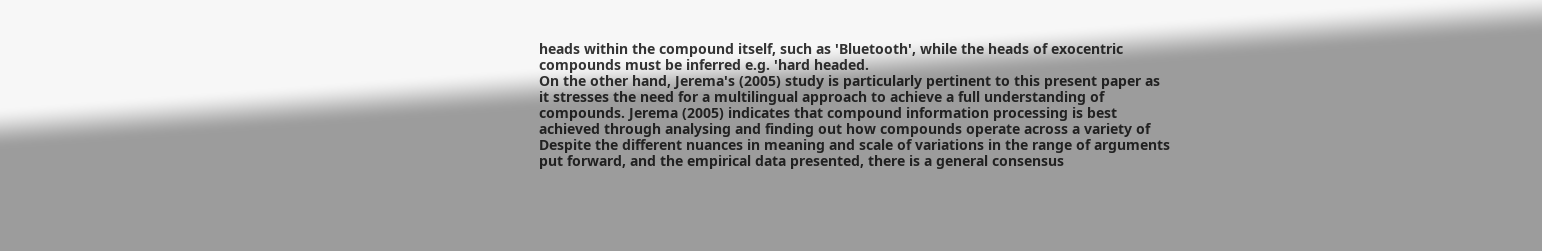heads within the compound itself, such as 'Bluetooth', while the heads of exocentric
compounds must be inferred e.g. 'hard headed.
On the other hand, Jerema's (2005) study is particularly pertinent to this present paper as
it stresses the need for a multilingual approach to achieve a full understanding of
compounds. Jerema (2005) indicates that compound information processing is best
achieved through analysing and finding out how compounds operate across a variety of
Despite the different nuances in meaning and scale of variations in the range of arguments
put forward, and the empirical data presented, there is a general consensus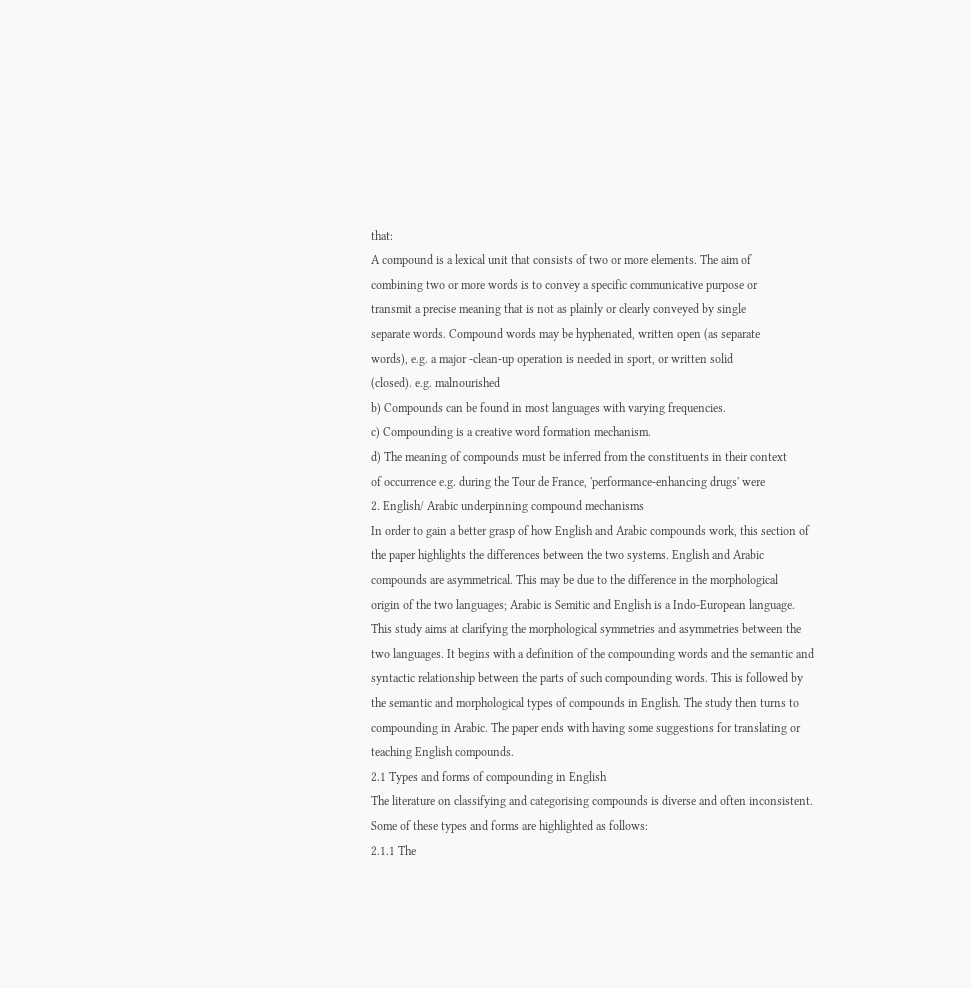that:
A compound is a lexical unit that consists of two or more elements. The aim of
combining two or more words is to convey a specific communicative purpose or
transmit a precise meaning that is not as plainly or clearly conveyed by single
separate words. Compound words may be hyphenated, written open (as separate
words), e.g. a major -clean-up operation is needed in sport, or written solid
(closed). e.g. malnourished
b) Compounds can be found in most languages with varying frequencies.
c) Compounding is a creative word formation mechanism.
d) The meaning of compounds must be inferred from the constituents in their context
of occurrence e.g. during the Tour de France, 'performance-enhancing drugs' were
2. English/ Arabic underpinning compound mechanisms
In order to gain a better grasp of how English and Arabic compounds work, this section of
the paper highlights the differences between the two systems. English and Arabic
compounds are asymmetrical. This may be due to the difference in the morphological
origin of the two languages; Arabic is Semitic and English is a Indo-European language.
This study aims at clarifying the morphological symmetries and asymmetries between the
two languages. It begins with a definition of the compounding words and the semantic and
syntactic relationship between the parts of such compounding words. This is followed by
the semantic and morphological types of compounds in English. The study then turns to
compounding in Arabic. The paper ends with having some suggestions for translating or
teaching English compounds.
2.1 Types and forms of compounding in English
The literature on classifying and categorising compounds is diverse and often inconsistent.
Some of these types and forms are highlighted as follows:
2.1.1 The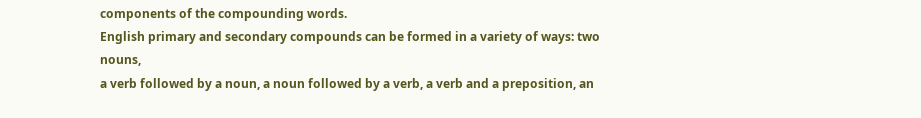components of the compounding words.
English primary and secondary compounds can be formed in a variety of ways: two nouns,
a verb followed by a noun, a noun followed by a verb, a verb and a preposition, an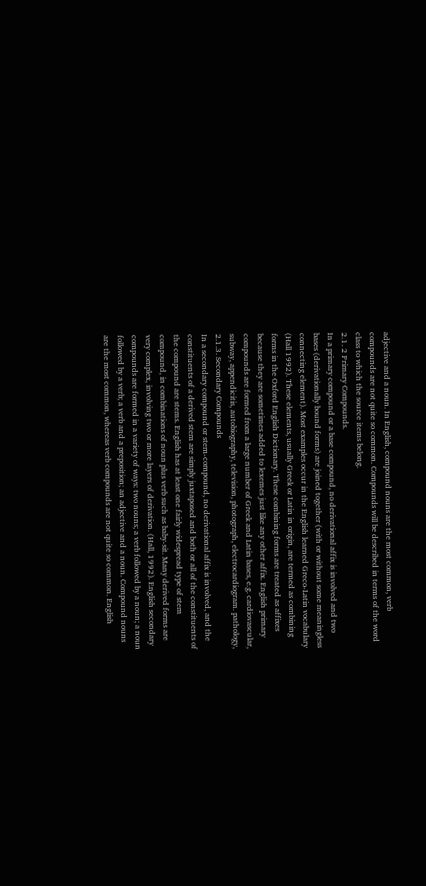adjective and a noun. In English, compound nouns are the most common, verb
compounds are not quite so common. Compounds will be described in terms of the word
class to which the source items belong.
2.1. 2 Primary Compounds.
In a primary compound or a base compound, no derivational affix is involved and two
bases (derivationally bound forms) are joined together (with or without some meaningless
connecting element). Most examples occur in the English learned Greco‐Latin vocabulary
(Hall 1992). These elements, usually Greek or Latin in origin, are termed as combining
forms in the Oxford English Dictionary. These combining forms are treated as affixes
because they are sometimes added to lexemes just like any other affix. English primary
compounds are formed from a large number of Greek and Latin bases, e.g. cardiovascular,
subway, appendicitis, autobiography, television, photograph, electrocardiogram. pathology,
2.1.3. Secondary Compounds
In a secondary compound or stem‐compound, no derivational affix is involved, and the
constituents of a derived stem are simply juxtaposed and both or all of the constituents of
the compound are stems. English has at least one fairly widespread type of stem
compound, in combinations of noun plus verb such as baby‐sit. Many derived forms are
very complex, involving two or more layers of derivation. (Hall, 1992). English secondary
compounds are formed in a variety of ways: two nouns; a verb followed by a noun; a noun
followed by a verb; a verb and a preposition; an adjective and a noun. Compound nouns
are the most common, whereas verb compounds are not quite so common. English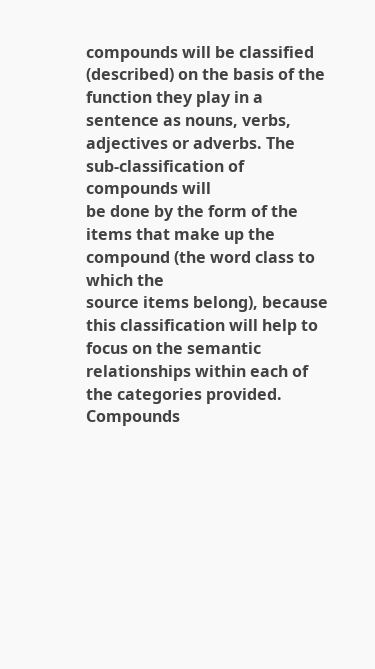compounds will be classified (described) on the basis of the function they play in a
sentence as nouns, verbs, adjectives or adverbs. The sub‐classification of compounds will
be done by the form of the items that make up the compound (the word class to which the
source items belong), because this classification will help to focus on the semantic
relationships within each of the categories provided. Compounds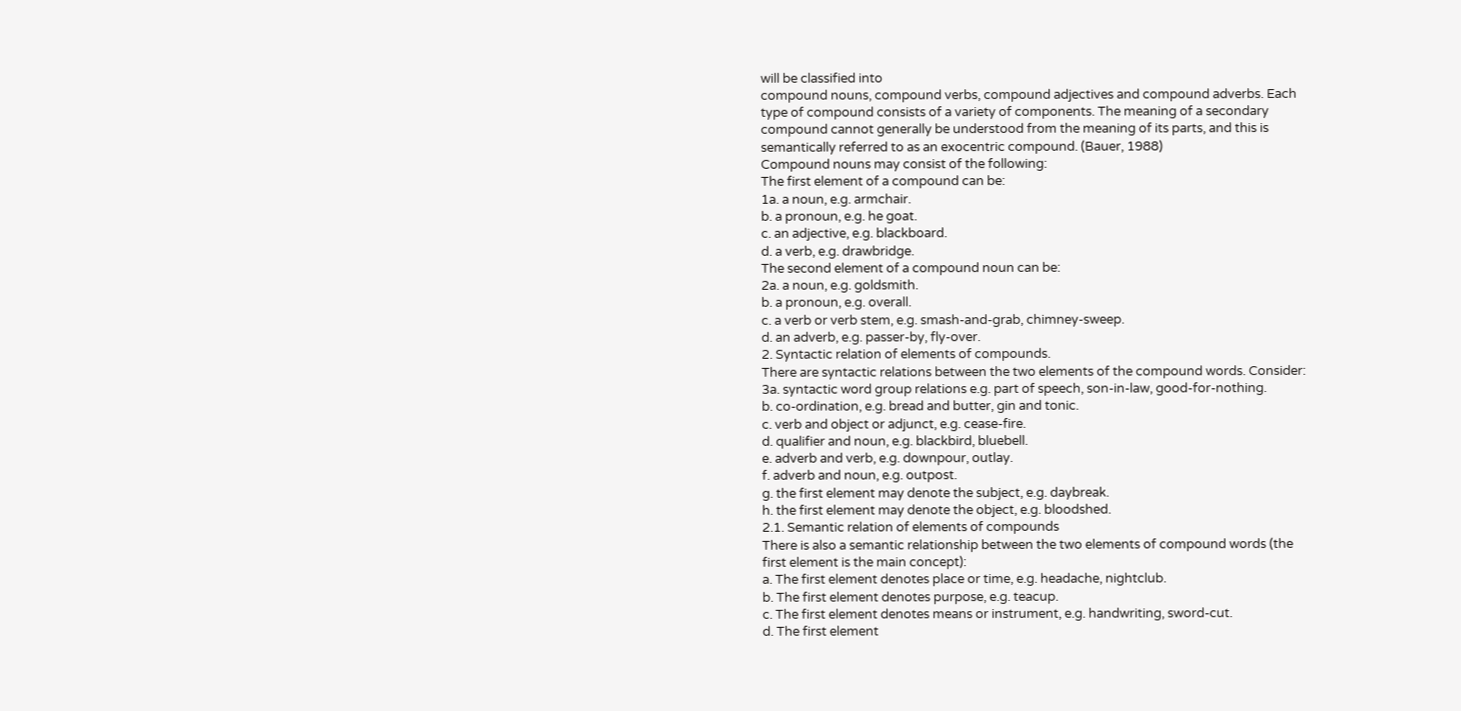will be classified into
compound nouns, compound verbs, compound adjectives and compound adverbs. Each
type of compound consists of a variety of components. The meaning of a secondary
compound cannot generally be understood from the meaning of its parts, and this is
semantically referred to as an exocentric compound. (Bauer, 1988)
Compound nouns may consist of the following:
The first element of a compound can be:
1a. a noun, e.g. armchair.
b. a pronoun, e.g. he goat.
c. an adjective, e.g. blackboard.
d. a verb, e.g. drawbridge.
The second element of a compound noun can be:
2a. a noun, e.g. goldsmith.
b. a pronoun, e.g. overall.
c. a verb or verb stem, e.g. smash-and-grab, chimney-sweep.
d. an adverb, e.g. passer-by, fly-over.
2. Syntactic relation of elements of compounds.
There are syntactic relations between the two elements of the compound words. Consider:
3a. syntactic word group relations e.g. part of speech, son-in-law, good-for-nothing.
b. co-ordination, e.g. bread and butter, gin and tonic.
c. verb and object or adjunct, e.g. cease-fire.
d. qualifier and noun, e.g. blackbird, bluebell.
e. adverb and verb, e.g. downpour, outlay.
f. adverb and noun, e.g. outpost.
g. the first element may denote the subject, e.g. daybreak.
h. the first element may denote the object, e.g. bloodshed.
2.1. Semantic relation of elements of compounds
There is also a semantic relationship between the two elements of compound words (the
first element is the main concept):
a. The first element denotes place or time, e.g. headache, nightclub.
b. The first element denotes purpose, e.g. teacup.
c. The first element denotes means or instrument, e.g. handwriting, sword-cut.
d. The first element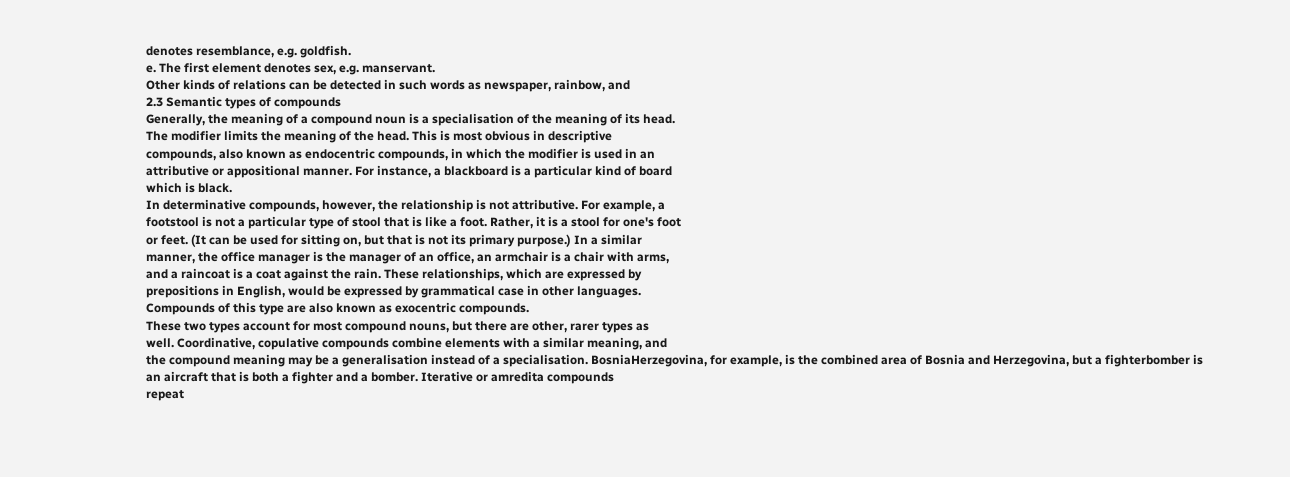denotes resemblance, e.g. goldfish.
e. The first element denotes sex, e.g. manservant.
Other kinds of relations can be detected in such words as newspaper, rainbow, and
2.3 Semantic types of compounds
Generally, the meaning of a compound noun is a specialisation of the meaning of its head.
The modifier limits the meaning of the head. This is most obvious in descriptive
compounds, also known as endocentric compounds, in which the modifier is used in an
attributive or appositional manner. For instance, a blackboard is a particular kind of board
which is black.
In determinative compounds, however, the relationship is not attributive. For example, a
footstool is not a particular type of stool that is like a foot. Rather, it is a stool for one's foot
or feet. (It can be used for sitting on, but that is not its primary purpose.) In a similar
manner, the office manager is the manager of an office, an armchair is a chair with arms,
and a raincoat is a coat against the rain. These relationships, which are expressed by
prepositions in English, would be expressed by grammatical case in other languages.
Compounds of this type are also known as exocentric compounds.
These two types account for most compound nouns, but there are other, rarer types as
well. Coordinative, copulative compounds combine elements with a similar meaning, and
the compound meaning may be a generalisation instead of a specialisation. BosniaHerzegovina, for example, is the combined area of Bosnia and Herzegovina, but a fighterbomber is an aircraft that is both a fighter and a bomber. Iterative or amredita compounds
repeat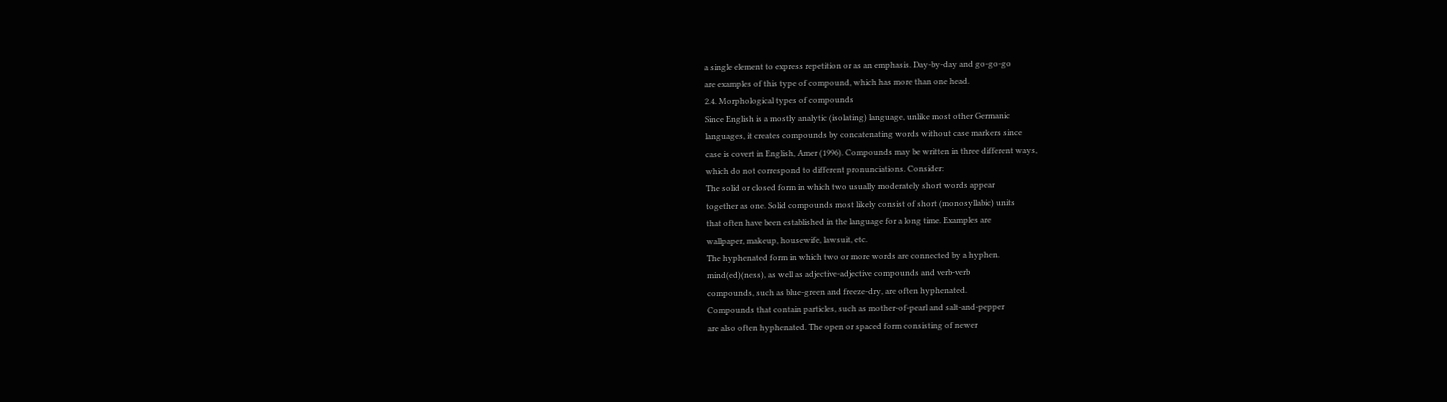a single element to express repetition or as an emphasis. Day-by-day and go-go-go
are examples of this type of compound, which has more than one head.
2.4. Morphological types of compounds
Since English is a mostly analytic (isolating) language, unlike most other Germanic
languages, it creates compounds by concatenating words without case markers since
case is covert in English, Amer (1996). Compounds may be written in three different ways,
which do not correspond to different pronunciations. Consider:
The solid or closed form in which two usually moderately short words appear
together as one. Solid compounds most likely consist of short (monosyllabic) units
that often have been established in the language for a long time. Examples are
wallpaper, makeup, housewife, lawsuit, etc.
The hyphenated form in which two or more words are connected by a hyphen.
mind(ed)(ness), as well as adjective-adjective compounds and verb-verb
compounds, such as blue-green and freeze-dry, are often hyphenated.
Compounds that contain particles, such as mother-of-pearl and salt-and-pepper
are also often hyphenated. The open or spaced form consisting of newer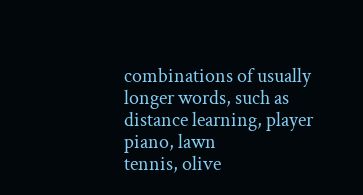combinations of usually longer words, such as distance learning, player piano, lawn
tennis, olive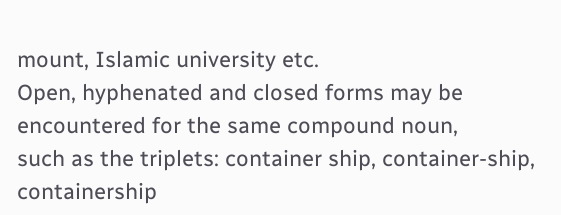mount, Islamic university etc.
Open, hyphenated and closed forms may be encountered for the same compound noun,
such as the triplets: container ship, container-ship, containership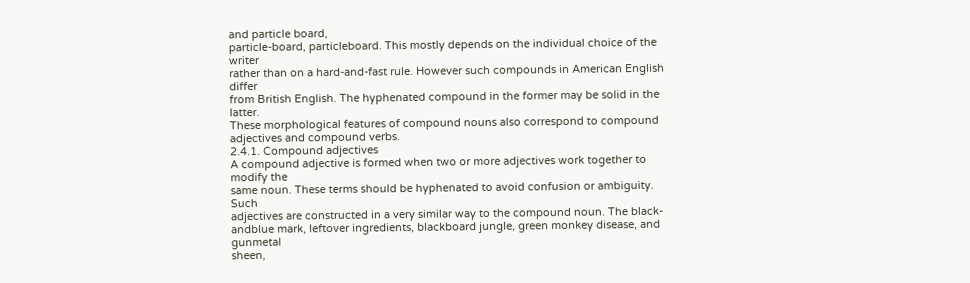and particle board,
particle-board, particleboard. This mostly depends on the individual choice of the writer
rather than on a hard-and-fast rule. However such compounds in American English differ
from British English. The hyphenated compound in the former may be solid in the latter.
These morphological features of compound nouns also correspond to compound
adjectives and compound verbs.
2.4.1. Compound adjectives
A compound adjective is formed when two or more adjectives work together to modify the
same noun. These terms should be hyphenated to avoid confusion or ambiguity. Such
adjectives are constructed in a very similar way to the compound noun. The black-andblue mark, leftover ingredients, blackboard jungle, green monkey disease, and gunmetal
sheen,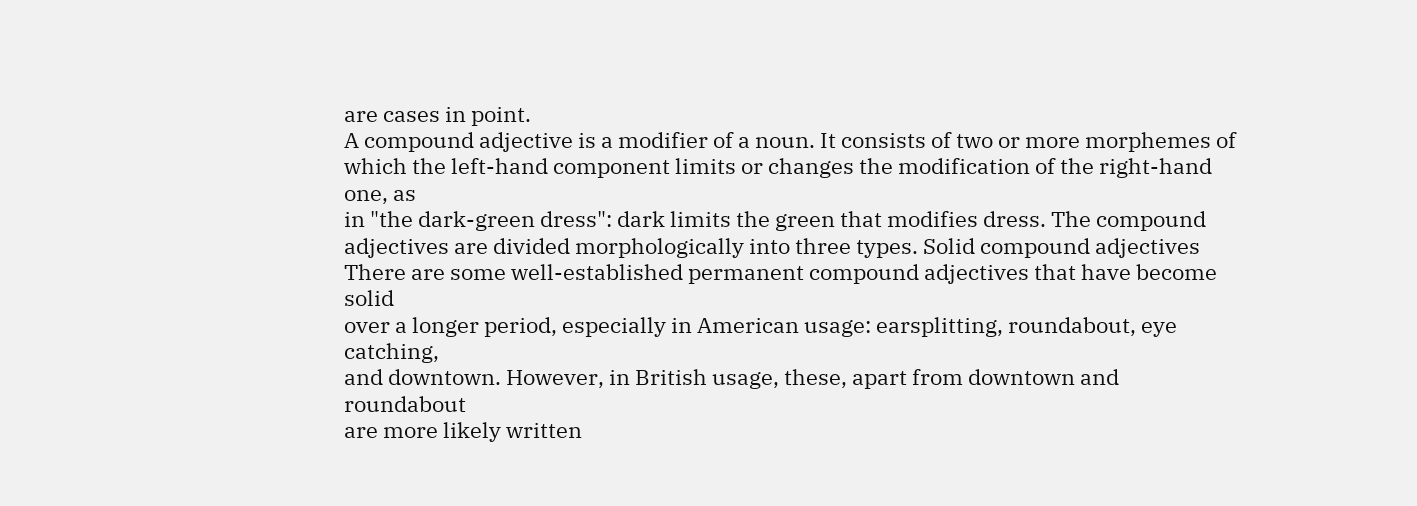are cases in point.
A compound adjective is a modifier of a noun. It consists of two or more morphemes of
which the left-hand component limits or changes the modification of the right-hand one, as
in "the dark-green dress": dark limits the green that modifies dress. The compound
adjectives are divided morphologically into three types. Solid compound adjectives
There are some well-established permanent compound adjectives that have become solid
over a longer period, especially in American usage: earsplitting, roundabout, eye catching,
and downtown. However, in British usage, these, apart from downtown and roundabout
are more likely written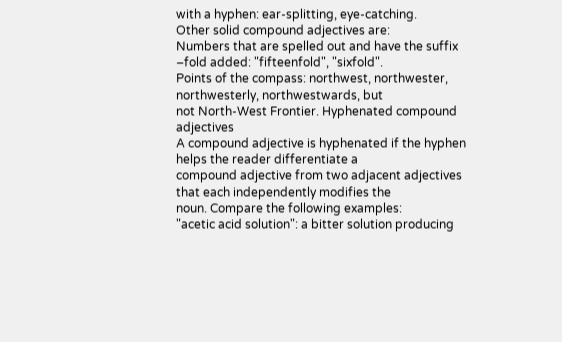with a hyphen: ear-splitting, eye-catching.
Other solid compound adjectives are:
Numbers that are spelled out and have the suffix –fold added: "fifteenfold", "sixfold".
Points of the compass: northwest, northwester, northwesterly, northwestwards, but
not North-West Frontier. Hyphenated compound adjectives
A compound adjective is hyphenated if the hyphen helps the reader differentiate a
compound adjective from two adjacent adjectives that each independently modifies the
noun. Compare the following examples:
"acetic acid solution": a bitter solution producing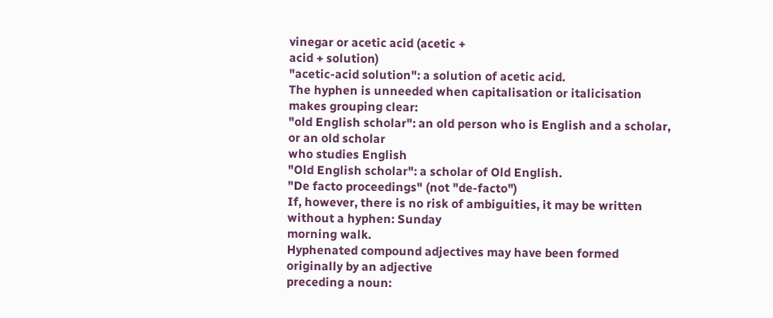vinegar or acetic acid (acetic +
acid + solution)
"acetic-acid solution": a solution of acetic acid.
The hyphen is unneeded when capitalisation or italicisation makes grouping clear:
"old English scholar": an old person who is English and a scholar, or an old scholar
who studies English
"Old English scholar": a scholar of Old English.
"De facto proceedings" (not "de-facto")
If, however, there is no risk of ambiguities, it may be written without a hyphen: Sunday
morning walk.
Hyphenated compound adjectives may have been formed originally by an adjective
preceding a noun: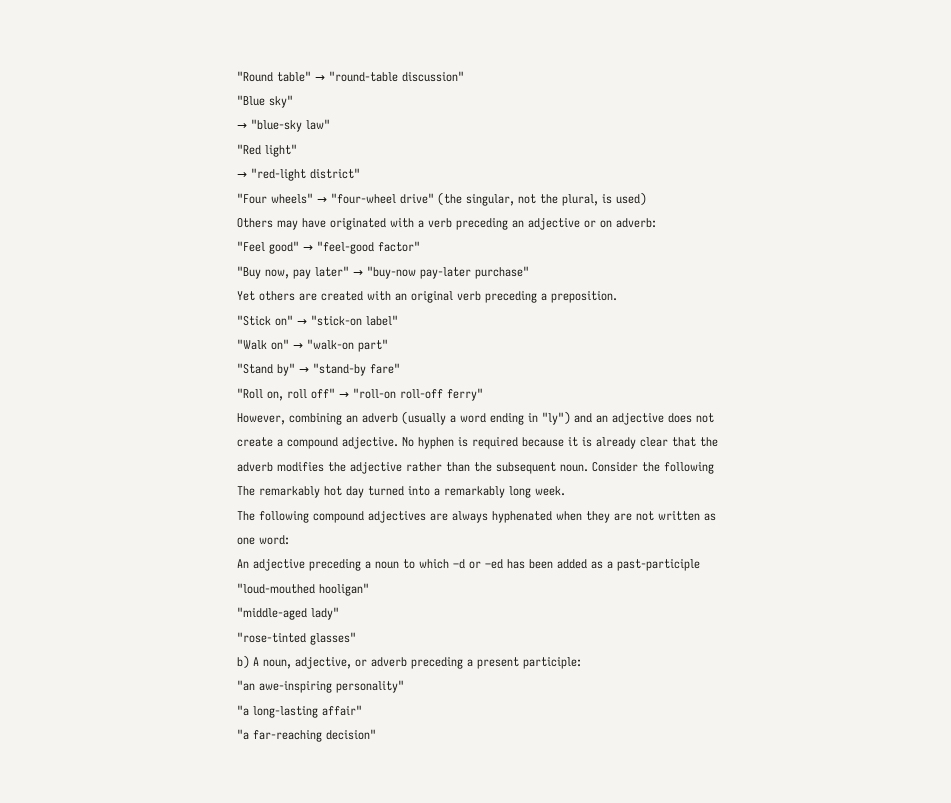"Round table" → "round-table discussion"
"Blue sky"
→ "blue-sky law"
"Red light"
→ "red-light district"
"Four wheels" → "four-wheel drive" (the singular, not the plural, is used)
Others may have originated with a verb preceding an adjective or on adverb:
"Feel good" → "feel-good factor"
"Buy now, pay later" → "buy-now pay-later purchase"
Yet others are created with an original verb preceding a preposition.
"Stick on" → "stick-on label"
"Walk on" → "walk-on part"
"Stand by" → "stand-by fare"
"Roll on, roll off" → "roll-on roll-off ferry"
However, combining an adverb (usually a word ending in "ly") and an adjective does not
create a compound adjective. No hyphen is required because it is already clear that the
adverb modifies the adjective rather than the subsequent noun. Consider the following
The remarkably hot day turned into a remarkably long week.
The following compound adjectives are always hyphenated when they are not written as
one word:
An adjective preceding a noun to which –d or –ed has been added as a past-participle
"loud-mouthed hooligan"
"middle-aged lady"
"rose-tinted glasses"
b) A noun, adjective, or adverb preceding a present participle:
"an awe-inspiring personality"
"a long-lasting affair"
"a far-reaching decision"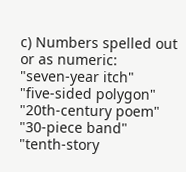c) Numbers spelled out or as numeric:
"seven-year itch"
"five-sided polygon"
"20th-century poem"
"30-piece band"
"tenth-story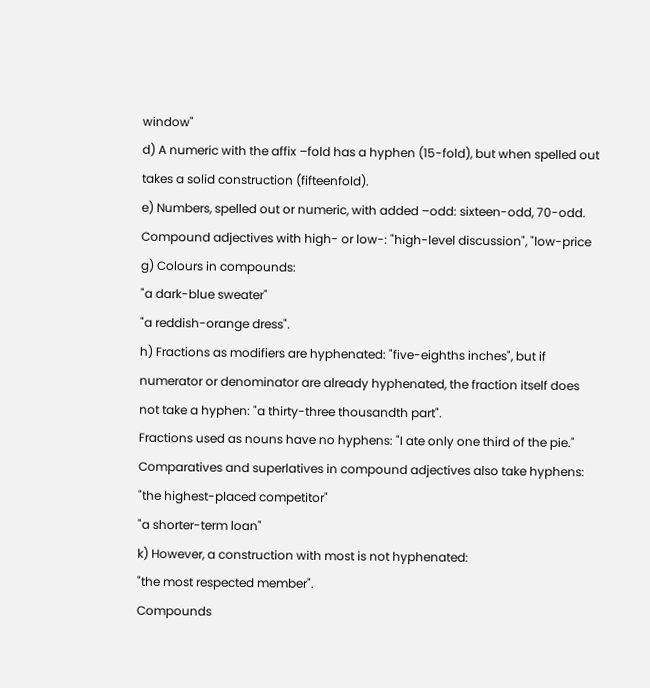window"
d) A numeric with the affix –fold has a hyphen (15-fold), but when spelled out
takes a solid construction (fifteenfold).
e) Numbers, spelled out or numeric, with added –odd: sixteen-odd, 70-odd.
Compound adjectives with high- or low-: "high-level discussion", "low-price
g) Colours in compounds:
"a dark-blue sweater"
"a reddish-orange dress".
h) Fractions as modifiers are hyphenated: "five-eighths inches", but if
numerator or denominator are already hyphenated, the fraction itself does
not take a hyphen: "a thirty-three thousandth part".
Fractions used as nouns have no hyphens: "I ate only one third of the pie."
Comparatives and superlatives in compound adjectives also take hyphens:
"the highest-placed competitor"
"a shorter-term loan"
k) However, a construction with most is not hyphenated:
"the most respected member".
Compounds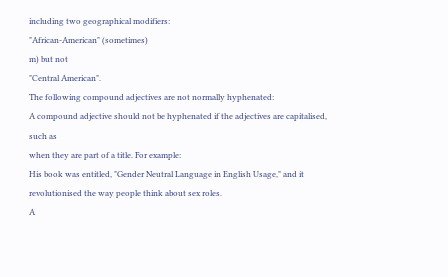including two geographical modifiers:
"African-American" (sometimes)
m) but not
"Central American".
The following compound adjectives are not normally hyphenated:
A compound adjective should not be hyphenated if the adjectives are capitalised, such as
when they are part of a title. For example:
His book was entitled, "Gender Neutral Language in English Usage," and it
revolutionised the way people think about sex roles.
A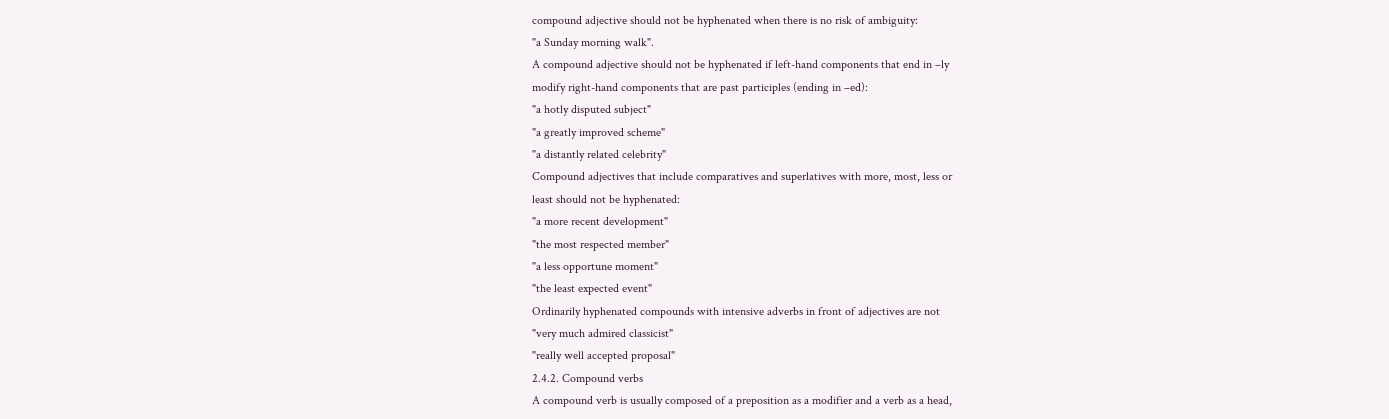compound adjective should not be hyphenated when there is no risk of ambiguity:
"a Sunday morning walk".
A compound adjective should not be hyphenated if left-hand components that end in –ly
modify right-hand components that are past participles (ending in –ed):
"a hotly disputed subject"
"a greatly improved scheme"
"a distantly related celebrity"
Compound adjectives that include comparatives and superlatives with more, most, less or
least should not be hyphenated:
"a more recent development"
"the most respected member"
"a less opportune moment"
"the least expected event"
Ordinarily hyphenated compounds with intensive adverbs in front of adjectives are not
"very much admired classicist"
"really well accepted proposal"
2.4.2. Compound verbs
A compound verb is usually composed of a preposition as a modifier and a verb as a head,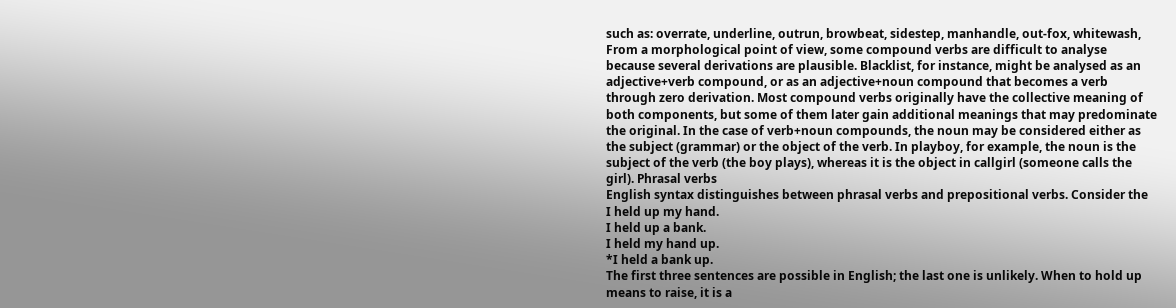such as: overrate, underline, outrun, browbeat, sidestep, manhandle, out-fox, whitewash,
From a morphological point of view, some compound verbs are difficult to analyse
because several derivations are plausible. Blacklist, for instance, might be analysed as an
adjective+verb compound, or as an adjective+noun compound that becomes a verb
through zero derivation. Most compound verbs originally have the collective meaning of
both components, but some of them later gain additional meanings that may predominate
the original. In the case of verb+noun compounds, the noun may be considered either as
the subject (grammar) or the object of the verb. In playboy, for example, the noun is the
subject of the verb (the boy plays), whereas it is the object in callgirl (someone calls the
girl). Phrasal verbs
English syntax distinguishes between phrasal verbs and prepositional verbs. Consider the
I held up my hand.
I held up a bank.
I held my hand up.
*I held a bank up.
The first three sentences are possible in English; the last one is unlikely. When to hold up
means to raise, it is a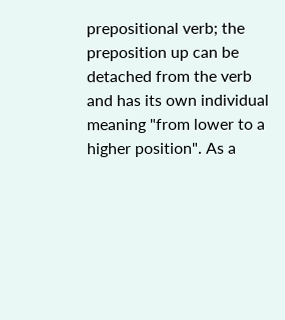prepositional verb; the preposition up can be detached from the verb
and has its own individual meaning "from lower to a higher position". As a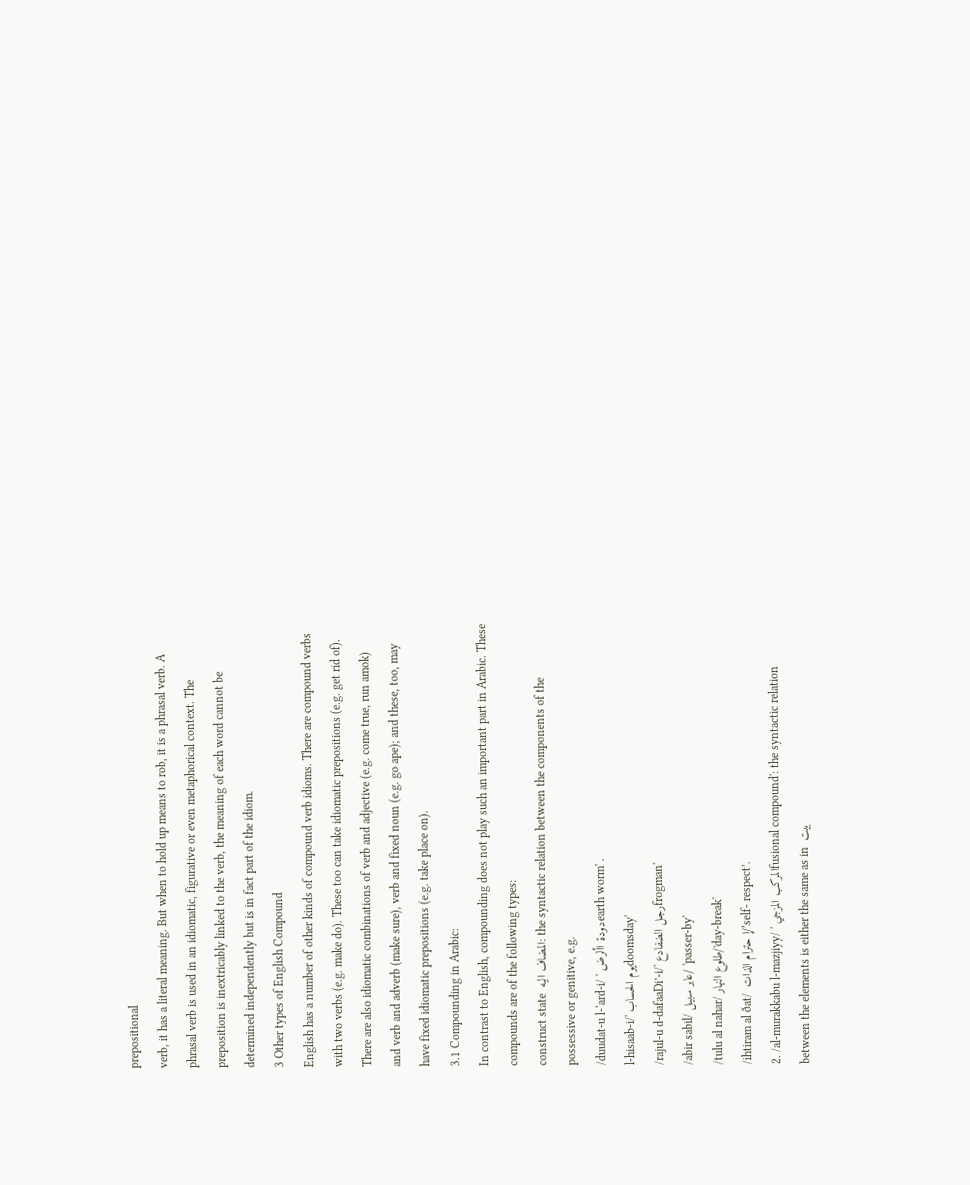prepositional
verb, it has a literal meaning. But when to hold up means to rob, it is a phrasal verb. A
phrasal verb is used in an idiomatic, figurative or even metaphorical context. The
preposition is inextricably linked to the verb, the meaning of each word cannot be
determined independently but is in fact part of the idiom.
3 Other types of English Compound
English has a number of other kinds of compound verb idioms. There are compound verbs
with two verbs (e.g. make do). These too can take idiomatic prepositions (e.g. get rid of).
There are also idiomatic combinations of verb and adjective (e.g. come true, run amok)
and verb and adverb (make sure), verb and fixed noun (e.g. go ape); and these, too, may
have fixed idiomatic prepositions (e.g. take place on).
3.1 Compounding in Arabic:
In contrast to English, compounding does not play such an important part in Arabic. These
compounds are of the following types:
construct state  المضاف اليه: the syntactic relation between the components of the
possessive or genitive, e.g.
/duudat-u l-‘ard-i/ ' دودة األرضearth worm' .
l-hisaab-i/' يوم الحسابdoomsday'
/rajul-u d-dafaaDi’-i/' رجل الضفادعfrogman'
/abir sabil/ عابر سبيل/ 'passer-by'
/tulu al nahar/ طلوع النهار/'day-break'
/ihtiram al ðat/  إ حترام الذات/’self- respect’.
2. /al-murakkabu l-mazjiyy/ ' المركب المزجيfusional compound': the syntactic relation
between the elements is either the same as in  بيت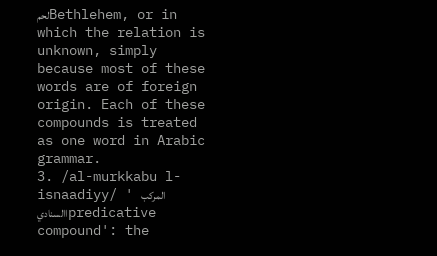لحمBethlehem, or in which the relation is
unknown, simply because most of these words are of foreign origin. Each of these
compounds is treated as one word in Arabic grammar.
3. /al-murkkabu l-isnaadiyy/ ' المركب االسناديpredicative compound': the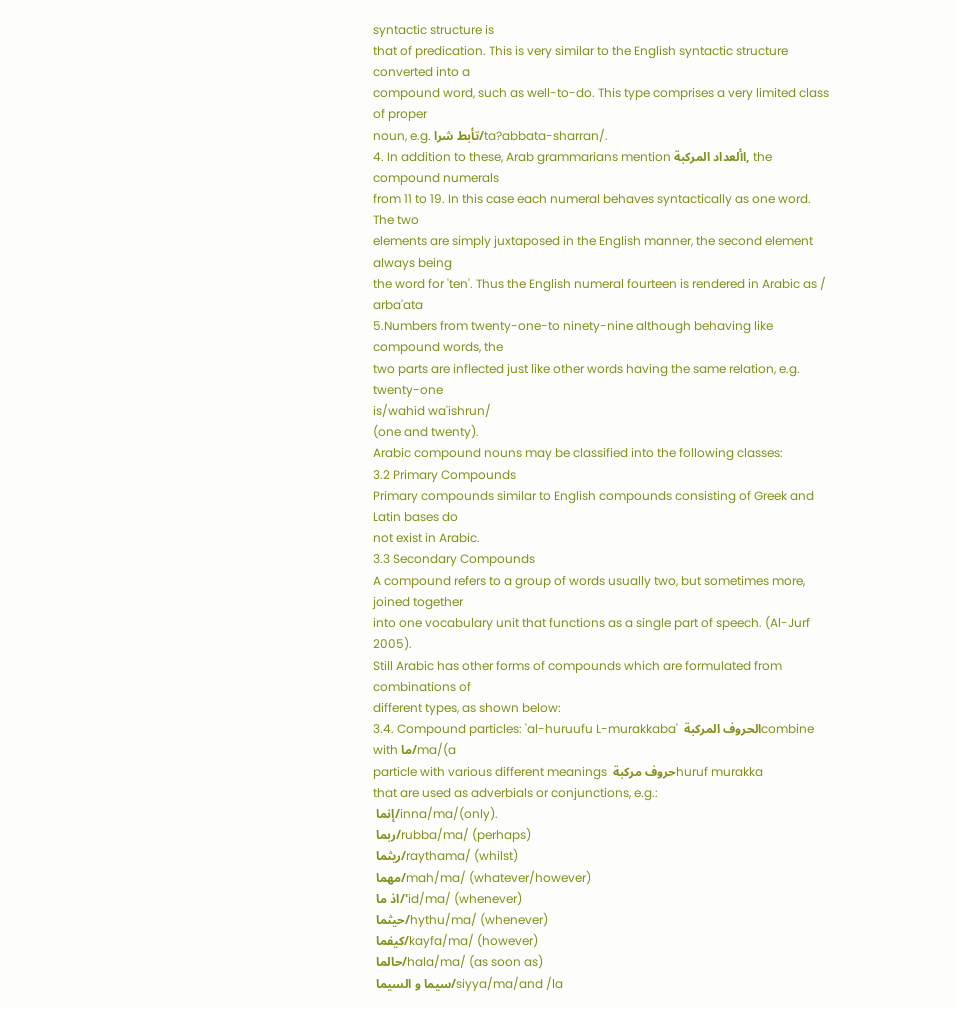syntactic structure is
that of predication. This is very similar to the English syntactic structure converted into a
compound word, such as well-to-do. This type comprises a very limited class of proper
noun, e.g. تأبط شرا/ta?abbata-sharran/.
4. In addition to these, Arab grammarians mention األعداد المركبة, the compound numerals
from 11 to 19. In this case each numeral behaves syntactically as one word. The two
elements are simply juxtaposed in the English manner, the second element always being
the word for 'ten'. Thus the English numeral fourteen is rendered in Arabic as / arba'ata
5.Numbers from twenty-one-to ninety-nine although behaving like compound words, the
two parts are inflected just like other words having the same relation, e.g. twenty-one
is/wahid wa'ishrun/
(one and twenty).
Arabic compound nouns may be classified into the following classes:
3.2 Primary Compounds
Primary compounds similar to English compounds consisting of Greek and Latin bases do
not exist in Arabic.
3.3 Secondary Compounds
A compound refers to a group of words usually two, but sometimes more, joined together
into one vocabulary unit that functions as a single part of speech. (Al-Jurf 2005).
Still Arabic has other forms of compounds which are formulated from combinations of
different types, as shown below:
3.4. Compound particles: 'al-huruufu L-murakkaba'  الحروف المركبةcombine with ما/ma/(a
particle with various different meanings  حروف مركبةhuruf murakka
that are used as adverbials or conjunctions, e.g.:
 إنما/inna/ma/(only).
 ربما/rubba/ma/ (perhaps)
 ريثما/raythama/ (whilst)
 مهما/mah/ma/ (whatever/however)
 اذ ما/'id/ma/ (whenever)
 حيثما/hythu/ma/ (whenever)
 كيفما/kayfa/ma/ (however)
 حالما/hala/ma/ (as soon as)
 سيما و السيما/siyya/ma/and /la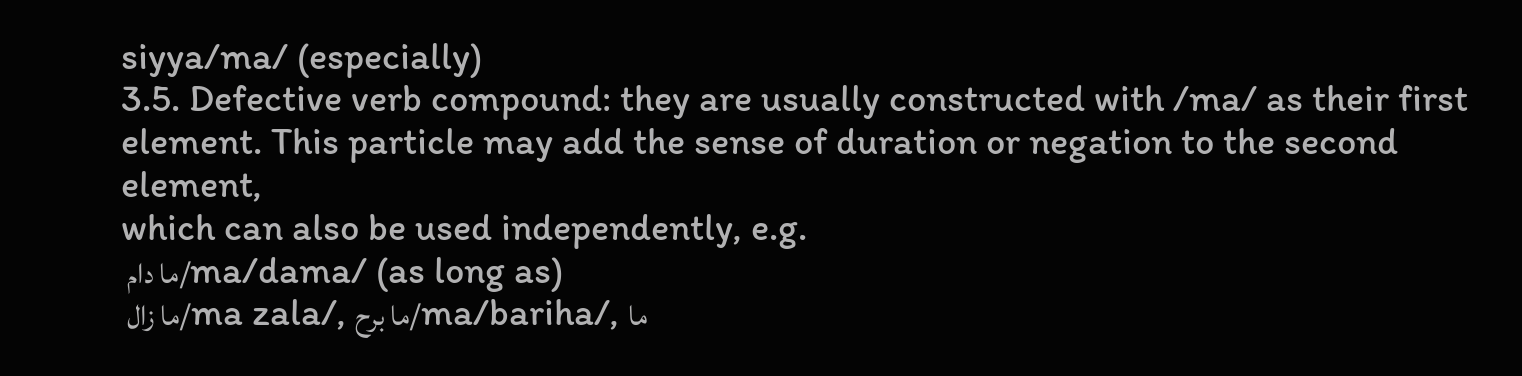siyya/ma/ (especially)
3.5. Defective verb compound: they are usually constructed with /ma/ as their first
element. This particle may add the sense of duration or negation to the second element,
which can also be used independently, e.g.
 ما دام/ma/dama/ (as long as)
 ما زال/ma zala/, ما برح/ma/bariha/, ما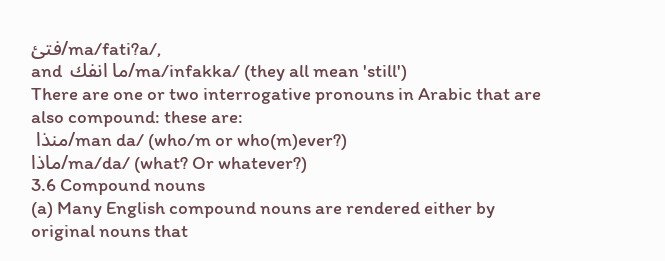فتئ/ma/fati?a/,
and  ما انفك/ma/infakka/ (they all mean 'still')
There are one or two interrogative pronouns in Arabic that are also compound: these are:
 منذا/man da/ (who/m or who(m)ever?)
ماذا/ma/da/ (what? Or whatever?)
3.6 Compound nouns
(a) Many English compound nouns are rendered either by original nouns that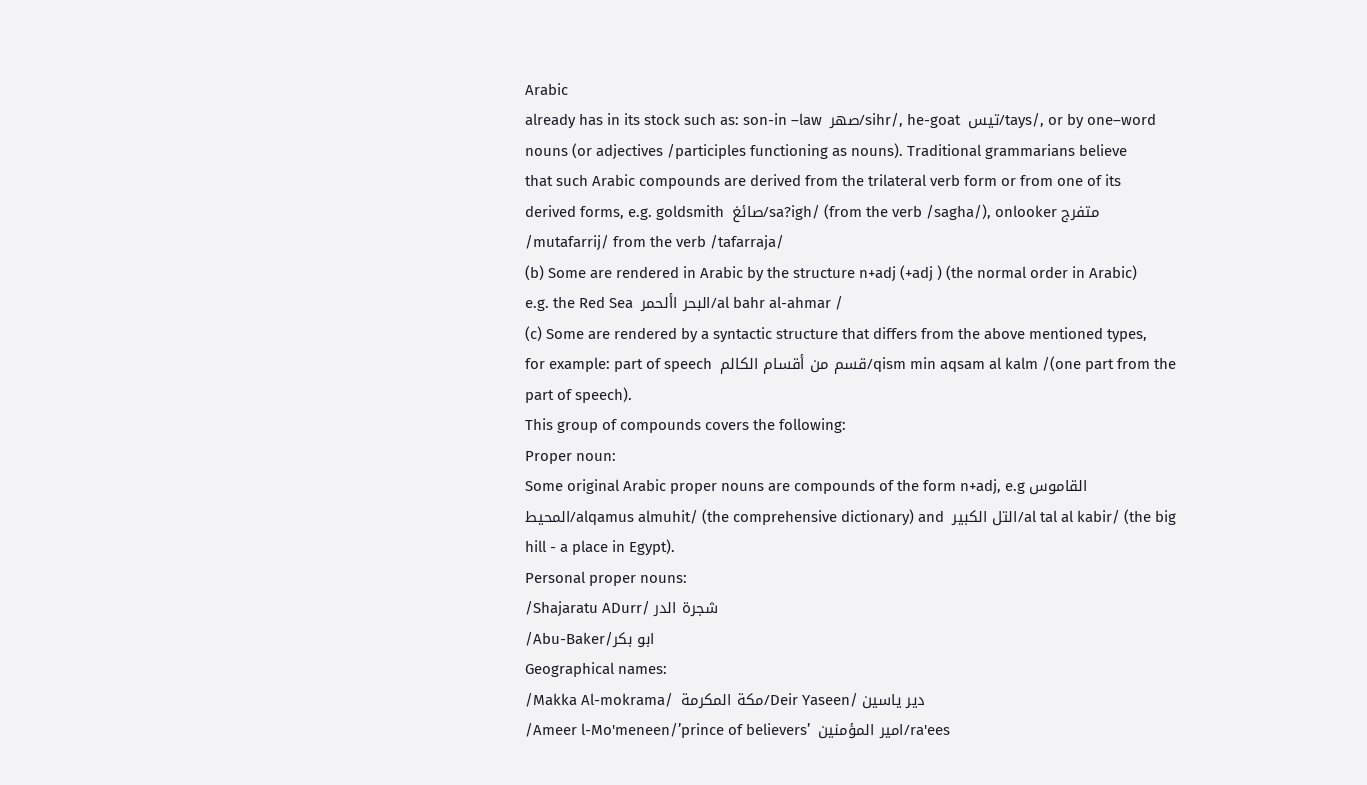Arabic
already has in its stock such as: son-in –law  صهر/sihr/, he-goat  تيس/tays/, or by one–word
nouns (or adjectives /participles functioning as nouns). Traditional grammarians believe
that such Arabic compounds are derived from the trilateral verb form or from one of its
derived forms, e.g. goldsmith  صائغ/sa?igh/ (from the verb /sagha/), onlooker متفرج
/mutafarrij/ from the verb /tafarraja/
(b) Some are rendered in Arabic by the structure n+adj (+adj ) (the normal order in Arabic)
e.g. the Red Sea  البحر األحمر/al bahr al-ahmar /
(c) Some are rendered by a syntactic structure that differs from the above mentioned types,
for example: part of speech  قسم من أقسام الكالم/qism min aqsam al kalm /(one part from the
part of speech).
This group of compounds covers the following:
Proper noun:
Some original Arabic proper nouns are compounds of the form n+adj, e.g القاموس
المحيط/alqamus almuhit/ (the comprehensive dictionary) and  التل الكبير/al tal al kabir/ (the big
hill - a place in Egypt).
Personal proper nouns:
/Shajaratu ADurr/ شجرة الدر
/Abu-Baker/ابو بكر
Geographical names:
/Makka Al-mokrama/  مكة المكرمة/Deir Yaseen/ دير ياسين
/Ameer l-Mo'meneen/’prince of believers’  امير المؤمنين/ra'ees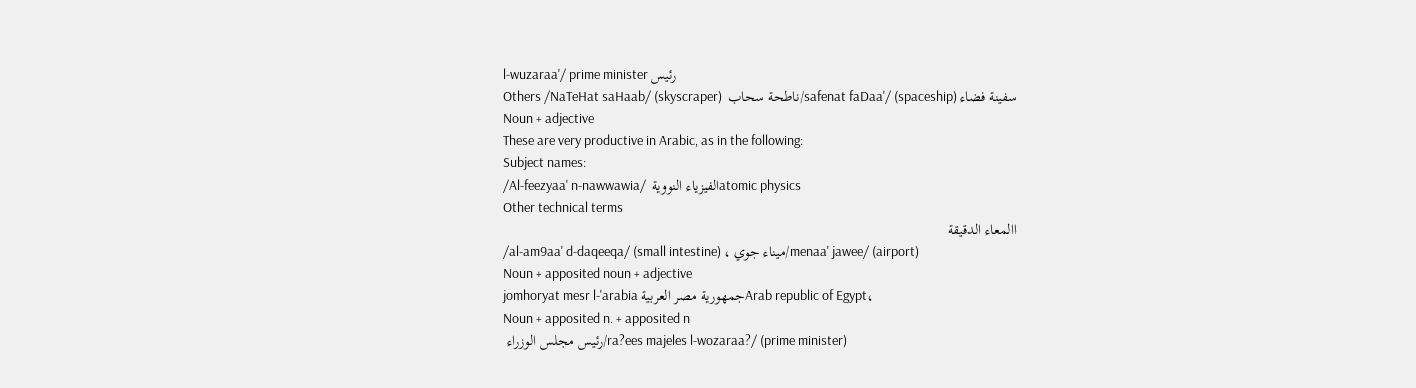l-wuzaraa'/ prime minister رئيس
Others /NaTeHat saHaab/ (skyscraper)  ناطحة سحاب/safenat faDaa'/ (spaceship) سفينة فضاء
Noun + adjective
These are very productive in Arabic, as in the following:
Subject names:
/Al-feezyaa' n-nawwawia/  الفيزياء النوويةatomic physics
Other technical terms
االمعاء الدقيقة
/al-am9aa' d-daqeeqa/ (small intestine) ، ميناء جوي/menaa' jawee/ (airport)
Noun + apposited noun + adjective
jomhoryat mesr l-'arabia جمهورية مصر العربيةArab republic of Egypt،
Noun + apposited n. + apposited n
 رئيس مجلس الوزراء/ra?ees majeles l-wozaraa?/ (prime minister)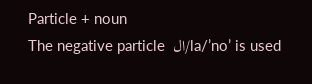Particle + noun
The negative particle  ال/la/’no’ is used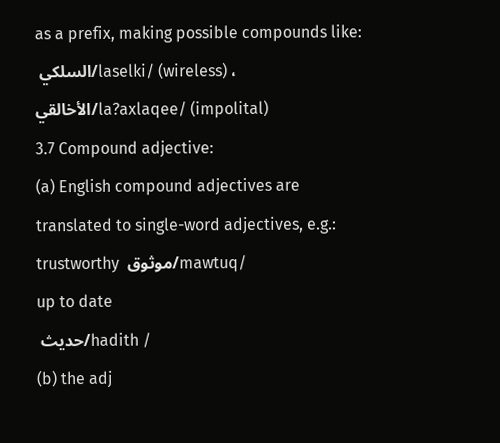as a prefix, making possible compounds like:
 السلكي/laselki/ (wireless) ،  الأخالقي/la?axlaqee/ (impolital)
3.7 Compound adjective:
(a) English compound adjectives are translated to single-word adjectives, e.g.:
trustworthy  موثوق/mawtuq/
up to date
 حديث/hadith /
(b) the adj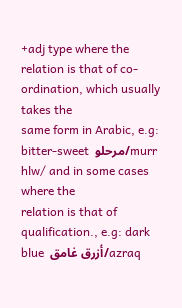+adj type where the relation is that of co-ordination, which usually takes the
same form in Arabic, e.g: bitter-sweet  مرحلو/murr hlw/ and in some cases where the
relation is that of qualification., e.g: dark blue  أزرق غامق/azraq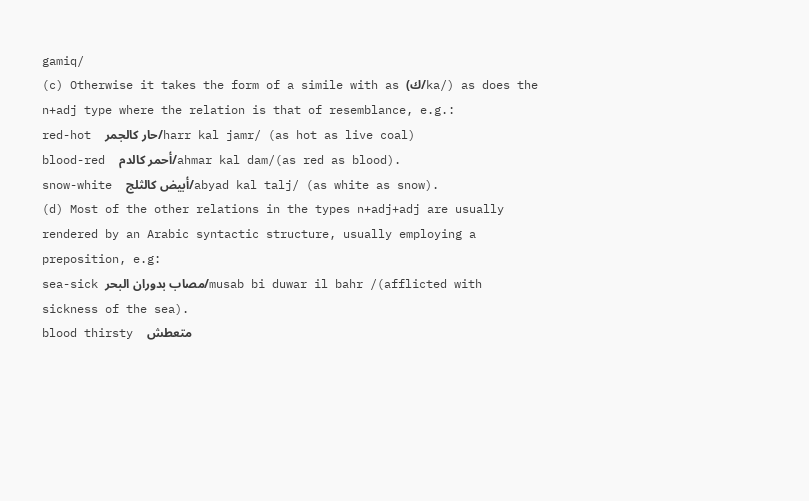gamiq/
(c) Otherwise it takes the form of a simile with as (ك/ka/) as does the
n+adj type where the relation is that of resemblance, e.g.:
red-hot  حار كالجمر/harr kal jamr/ (as hot as live coal)
blood-red  أحمر كالدم/ahmar kal dam/(as red as blood).
snow-white  أبيض كالثلج/abyad kal talj/ (as white as snow).
(d) Most of the other relations in the types n+adj+adj are usually
rendered by an Arabic syntactic structure, usually employing a preposition, e.g:
sea-sick مصاب بدوران البحر/musab bi duwar il bahr /(afflicted with
sickness of the sea).
blood thirsty  متعطش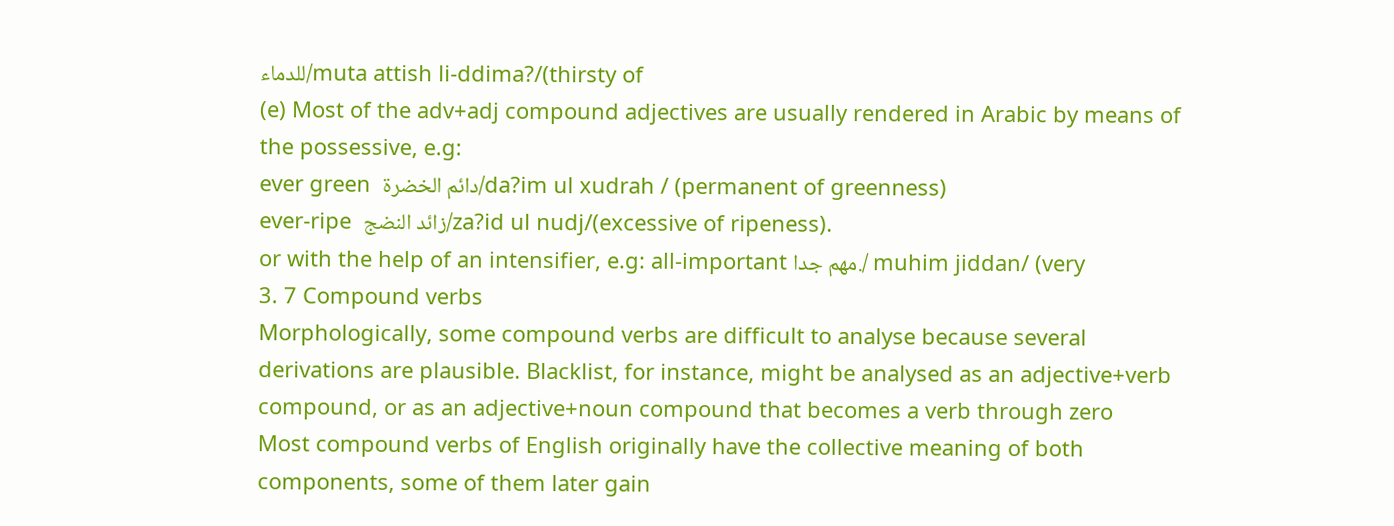للدماء/muta attish li-ddima?/(thirsty of
(e) Most of the adv+adj compound adjectives are usually rendered in Arabic by means of
the possessive, e.g:
ever green  دائم الخضرة/da?im ul xudrah / (permanent of greenness)
ever-ripe  زائد النضج/za?id ul nudj/(excessive of ripeness).
or with the help of an intensifier, e.g: all-important مهم جدا./ muhim jiddan/ (very
3. 7 Compound verbs
Morphologically, some compound verbs are difficult to analyse because several
derivations are plausible. Blacklist, for instance, might be analysed as an adjective+verb
compound, or as an adjective+noun compound that becomes a verb through zero
Most compound verbs of English originally have the collective meaning of both
components, some of them later gain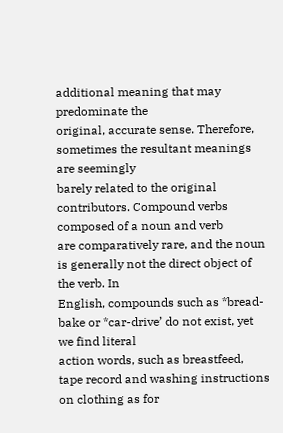additional meaning that may predominate the
original, accurate sense. Therefore, sometimes the resultant meanings are seemingly
barely related to the original contributors. Compound verbs composed of a noun and verb
are comparatively rare, and the noun is generally not the direct object of the verb. In
English, compounds such as *bread-bake or *car-drive’ do not exist, yet we find literal
action words, such as breastfeed, tape record and washing instructions on clothing as for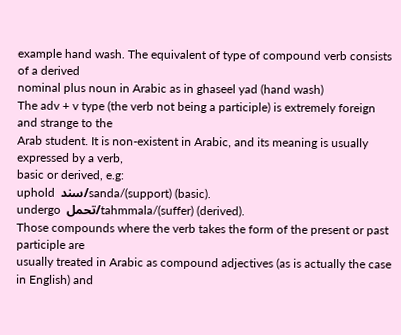example hand wash. The equivalent of type of compound verb consists of a derived
nominal plus noun in Arabic as in ghaseel yad (hand wash)
The adv + v type (the verb not being a participle) is extremely foreign and strange to the
Arab student. It is non-existent in Arabic, and its meaning is usually expressed by a verb,
basic or derived, e.g:
uphold  سند/sanda/(support) (basic).
undergo  تحمل/tahmmala/(suffer) (derived).
Those compounds where the verb takes the form of the present or past participle are
usually treated in Arabic as compound adjectives (as is actually the case in English) and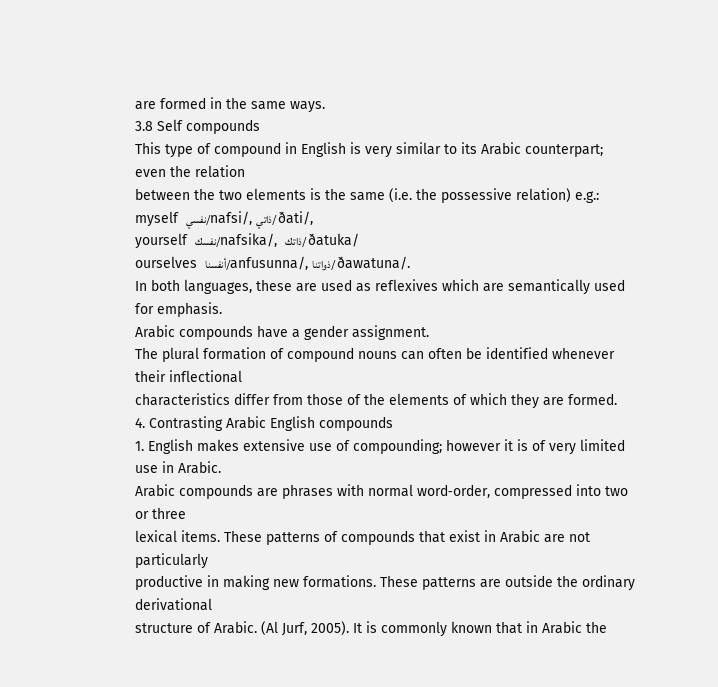are formed in the same ways.
3.8 Self compounds
This type of compound in English is very similar to its Arabic counterpart; even the relation
between the two elements is the same (i.e. the possessive relation) e.g.:
myself  نفسي/nafsi/, ذاتي/ ðati/,
yourself  نفسك/nafsika/,  ذاتك/ ðatuka/
ourselves  أنفسنا/anfusunna/, ذواتنا/ ðawatuna/.
In both languages, these are used as reflexives which are semantically used for emphasis.
Arabic compounds have a gender assignment.
The plural formation of compound nouns can often be identified whenever their inflectional
characteristics differ from those of the elements of which they are formed.
4. Contrasting Arabic English compounds
1. English makes extensive use of compounding; however it is of very limited use in Arabic.
Arabic compounds are phrases with normal word‐order, compressed into two or three
lexical items. These patterns of compounds that exist in Arabic are not particularly
productive in making new formations. These patterns are outside the ordinary derivational
structure of Arabic. (Al Jurf, 2005). It is commonly known that in Arabic the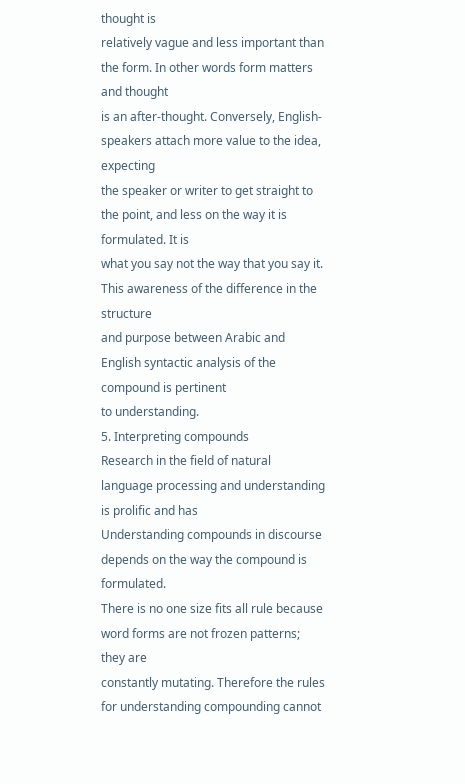thought is
relatively vague and less important than the form. In other words form matters and thought
is an after-thought. Conversely, English-speakers attach more value to the idea, expecting
the speaker or writer to get straight to the point, and less on the way it is formulated. It is
what you say not the way that you say it. This awareness of the difference in the structure
and purpose between Arabic and English syntactic analysis of the compound is pertinent
to understanding.
5. Interpreting compounds
Research in the field of natural language processing and understanding is prolific and has
Understanding compounds in discourse depends on the way the compound is formulated.
There is no one size fits all rule because word forms are not frozen patterns; they are
constantly mutating. Therefore the rules for understanding compounding cannot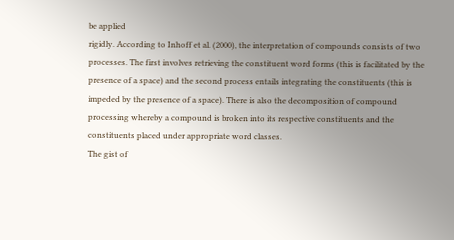be applied
rigidly. According to Inhoff et al. (2000), the interpretation of compounds consists of two
processes. The first involves retrieving the constituent word forms (this is facilitated by the
presence of a space) and the second process entails integrating the constituents (this is
impeded by the presence of a space). There is also the decomposition of compound
processing whereby a compound is broken into its respective constituents and the
constituents placed under appropriate word classes.
The gist of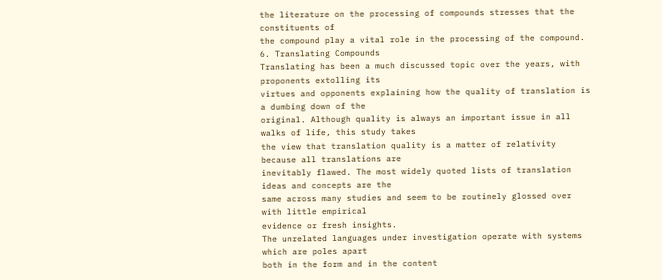the literature on the processing of compounds stresses that the constituents of
the compound play a vital role in the processing of the compound.
6. Translating Compounds
Translating has been a much discussed topic over the years, with proponents extolling its
virtues and opponents explaining how the quality of translation is a dumbing down of the
original. Although quality is always an important issue in all walks of life, this study takes
the view that translation quality is a matter of relativity because all translations are
inevitably flawed. The most widely quoted lists of translation ideas and concepts are the
same across many studies and seem to be routinely glossed over with little empirical
evidence or fresh insights.
The unrelated languages under investigation operate with systems which are poles apart
both in the form and in the content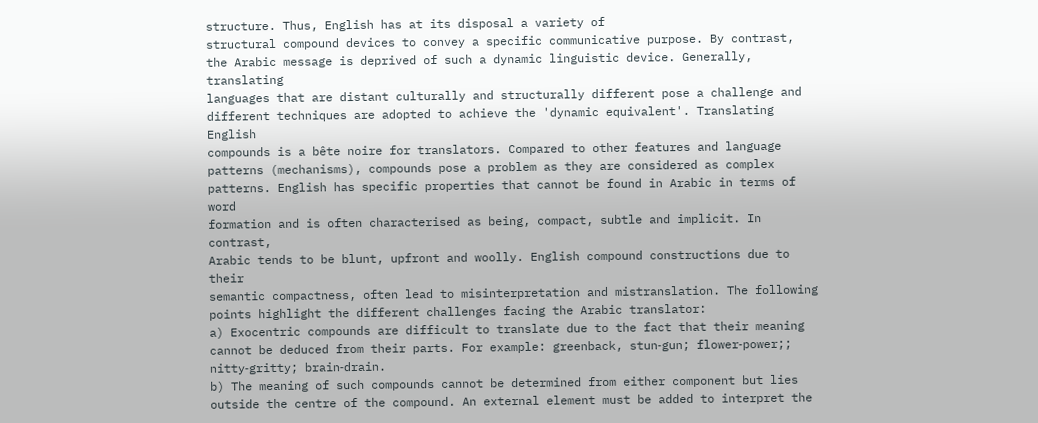structure. Thus, English has at its disposal a variety of
structural compound devices to convey a specific communicative purpose. By contrast,
the Arabic message is deprived of such a dynamic linguistic device. Generally, translating
languages that are distant culturally and structurally different pose a challenge and
different techniques are adopted to achieve the 'dynamic equivalent'. Translating English
compounds is a bête noire for translators. Compared to other features and language
patterns (mechanisms), compounds pose a problem as they are considered as complex
patterns. English has specific properties that cannot be found in Arabic in terms of word
formation and is often characterised as being, compact, subtle and implicit. In contrast,
Arabic tends to be blunt, upfront and woolly. English compound constructions due to their
semantic compactness, often lead to misinterpretation and mistranslation. The following
points highlight the different challenges facing the Arabic translator:
a) Exocentric compounds are difficult to translate due to the fact that their meaning
cannot be deduced from their parts. For example: greenback, stun‐gun; flower‐power;;
nitty‐gritty; brain‐drain.
b) The meaning of such compounds cannot be determined from either component but lies
outside the centre of the compound. An external element must be added to interpret the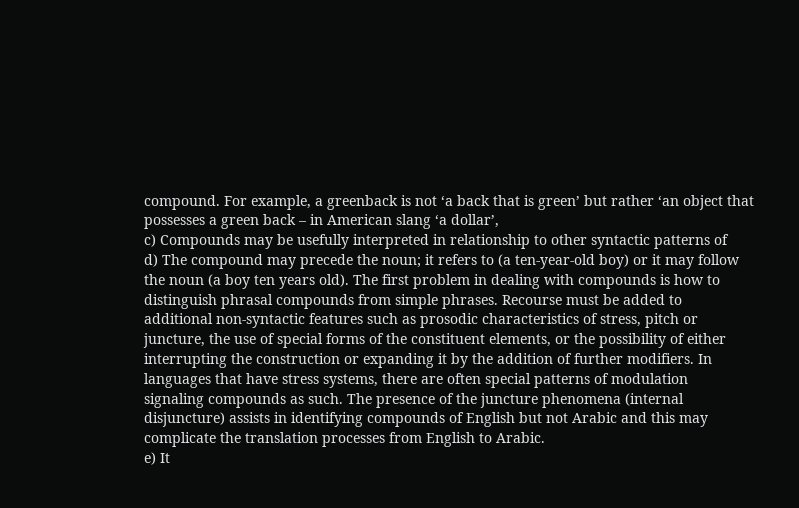compound. For example, a greenback is not ‘a back that is green’ but rather ‘an object that
possesses a green back – in American slang ‘a dollar’,
c) Compounds may be usefully interpreted in relationship to other syntactic patterns of
d) The compound may precede the noun; it refers to (a ten-year-old boy) or it may follow
the noun (a boy ten years old). The first problem in dealing with compounds is how to
distinguish phrasal compounds from simple phrases. Recourse must be added to
additional non‐syntactic features such as prosodic characteristics of stress, pitch or
juncture, the use of special forms of the constituent elements, or the possibility of either
interrupting the construction or expanding it by the addition of further modifiers. In
languages that have stress systems, there are often special patterns of modulation
signaling compounds as such. The presence of the juncture phenomena (internal
disjuncture) assists in identifying compounds of English but not Arabic and this may
complicate the translation processes from English to Arabic.
e) It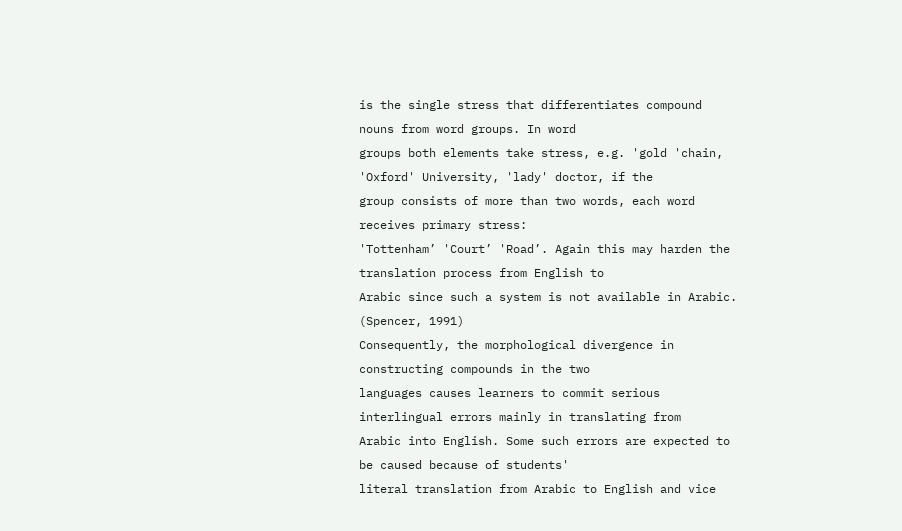is the single stress that differentiates compound nouns from word groups. In word
groups both elements take stress, e.g. 'gold 'chain, 'Oxford' University, 'lady' doctor, if the
group consists of more than two words, each word receives primary stress:
'Tottenham’ 'Court’ 'Road’. Again this may harden the translation process from English to
Arabic since such a system is not available in Arabic. (Spencer, 1991)
Consequently, the morphological divergence in constructing compounds in the two
languages causes learners to commit serious interlingual errors mainly in translating from
Arabic into English. Some such errors are expected to be caused because of students'
literal translation from Arabic to English and vice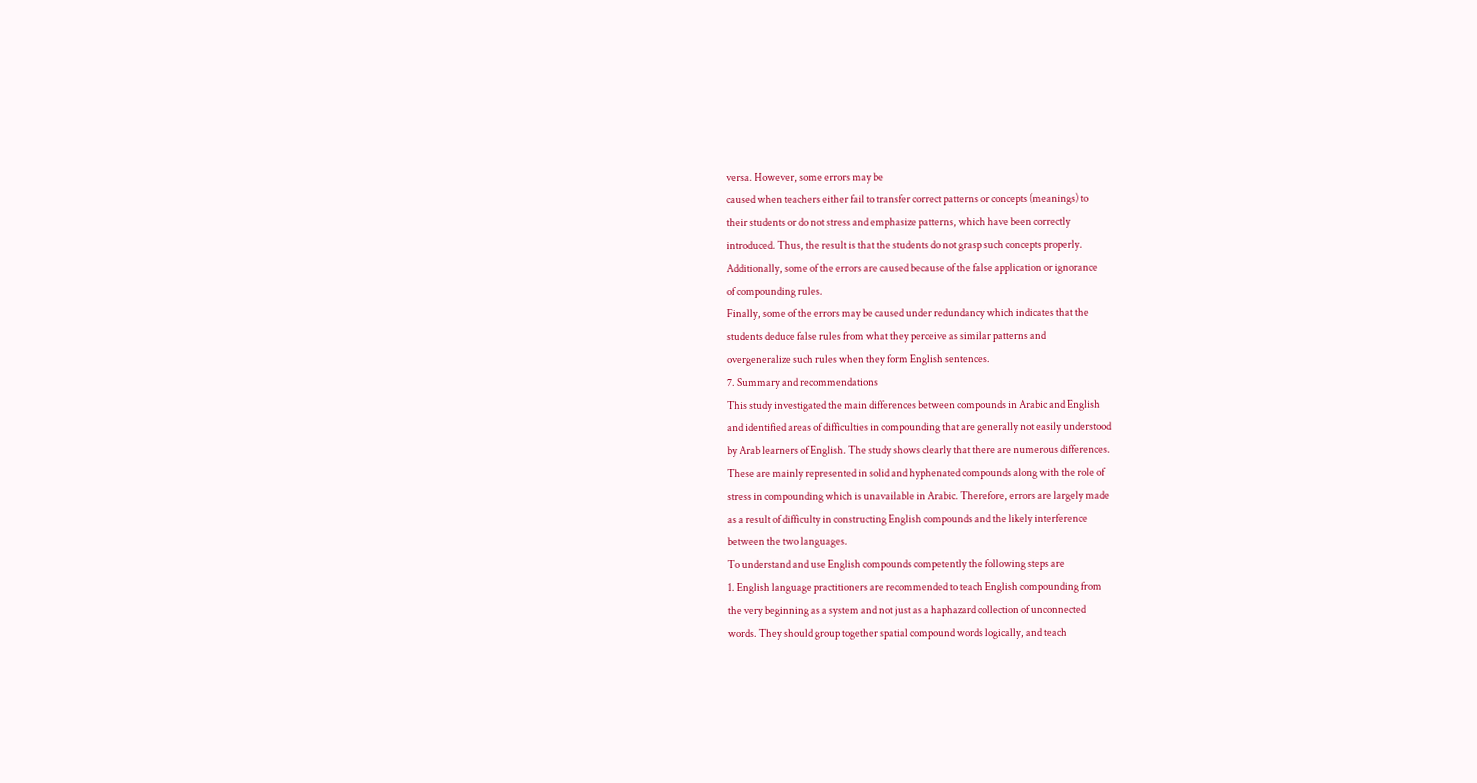versa. However, some errors may be
caused when teachers either fail to transfer correct patterns or concepts (meanings) to
their students or do not stress and emphasize patterns, which have been correctly
introduced. Thus, the result is that the students do not grasp such concepts properly.
Additionally, some of the errors are caused because of the false application or ignorance
of compounding rules.
Finally, some of the errors may be caused under redundancy which indicates that the
students deduce false rules from what they perceive as similar patterns and
overgeneralize such rules when they form English sentences.
7. Summary and recommendations
This study investigated the main differences between compounds in Arabic and English
and identified areas of difficulties in compounding that are generally not easily understood
by Arab learners of English. The study shows clearly that there are numerous differences.
These are mainly represented in solid and hyphenated compounds along with the role of
stress in compounding which is unavailable in Arabic. Therefore, errors are largely made
as a result of difficulty in constructing English compounds and the likely interference
between the two languages.
To understand and use English compounds competently the following steps are
1. English language practitioners are recommended to teach English compounding from
the very beginning as a system and not just as a haphazard collection of unconnected
words. They should group together spatial compound words logically, and teach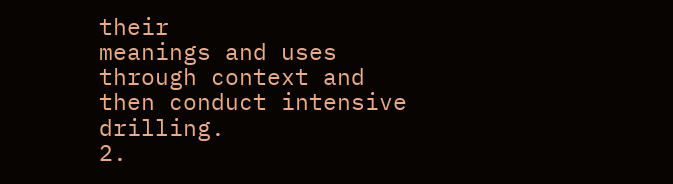their
meanings and uses through context and then conduct intensive drilling.
2.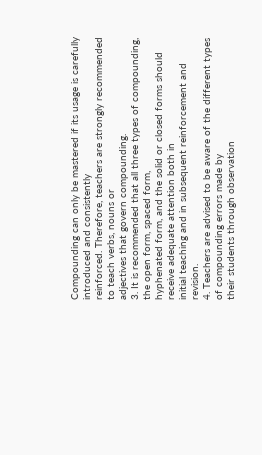Compounding can only be mastered if its usage is carefully introduced and consistently
reinforced. Therefore, teachers are strongly recommended to teach verbs, nouns or
adjectives that govern compounding.
3. It is recommended that all three types of compounding, the open form, spaced form,
hyphenated form, and the solid or closed forms should receive adequate attention both in
initial teaching and in subsequent reinforcement and revision.
4. Teachers are advised to be aware of the different types of compounding errors made by
their students through observation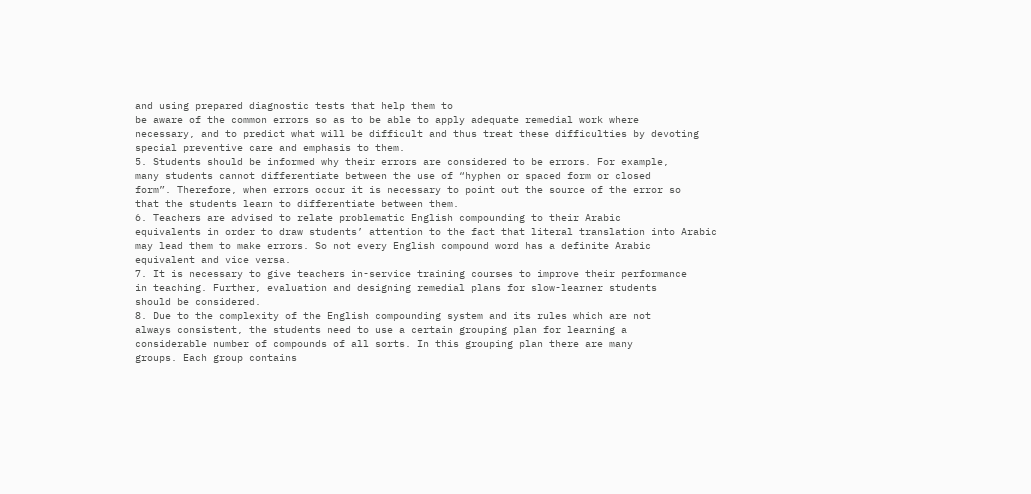and using prepared diagnostic tests that help them to
be aware of the common errors so as to be able to apply adequate remedial work where
necessary, and to predict what will be difficult and thus treat these difficulties by devoting
special preventive care and emphasis to them.
5. Students should be informed why their errors are considered to be errors. For example,
many students cannot differentiate between the use of “hyphen or spaced form or closed
form”. Therefore, when errors occur it is necessary to point out the source of the error so
that the students learn to differentiate between them.
6. Teachers are advised to relate problematic English compounding to their Arabic
equivalents in order to draw students’ attention to the fact that literal translation into Arabic
may lead them to make errors. So not every English compound word has a definite Arabic
equivalent and vice versa.
7. It is necessary to give teachers in-service training courses to improve their performance
in teaching. Further, evaluation and designing remedial plans for slow-learner students
should be considered.
8. Due to the complexity of the English compounding system and its rules which are not
always consistent, the students need to use a certain grouping plan for learning a
considerable number of compounds of all sorts. In this grouping plan there are many
groups. Each group contains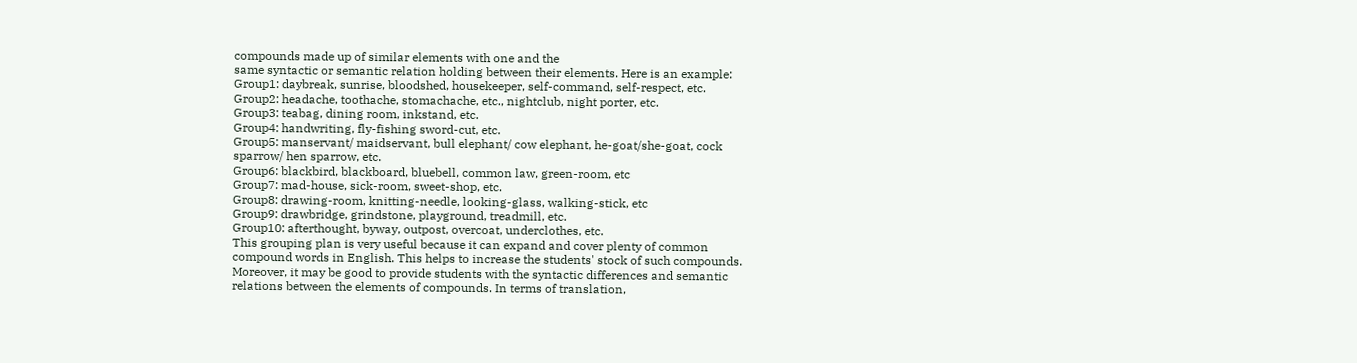compounds made up of similar elements with one and the
same syntactic or semantic relation holding between their elements. Here is an example:
Group1: daybreak, sunrise, bloodshed, housekeeper, self-command, self-respect, etc.
Group2: headache, toothache, stomachache, etc., nightclub, night porter, etc.
Group3: teabag, dining room, inkstand, etc.
Group4: handwriting, fly-fishing sword-cut, etc.
Group5: manservant/ maidservant, bull elephant/ cow elephant, he-goat/she-goat, cock
sparrow/ hen sparrow, etc.
Group6: blackbird, blackboard, bluebell, common law, green-room, etc
Group7: mad-house, sick-room, sweet-shop, etc.
Group8: drawing-room, knitting-needle, looking-glass, walking-stick, etc
Group9: drawbridge, grindstone, playground, treadmill, etc.
Group10: afterthought, byway, outpost, overcoat, underclothes, etc.
This grouping plan is very useful because it can expand and cover plenty of common
compound words in English. This helps to increase the students' stock of such compounds.
Moreover, it may be good to provide students with the syntactic differences and semantic
relations between the elements of compounds. In terms of translation,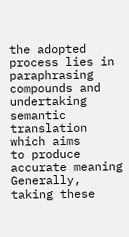the adopted
process lies in paraphrasing compounds and undertaking semantic translation which aims
to produce accurate meaning
Generally, taking these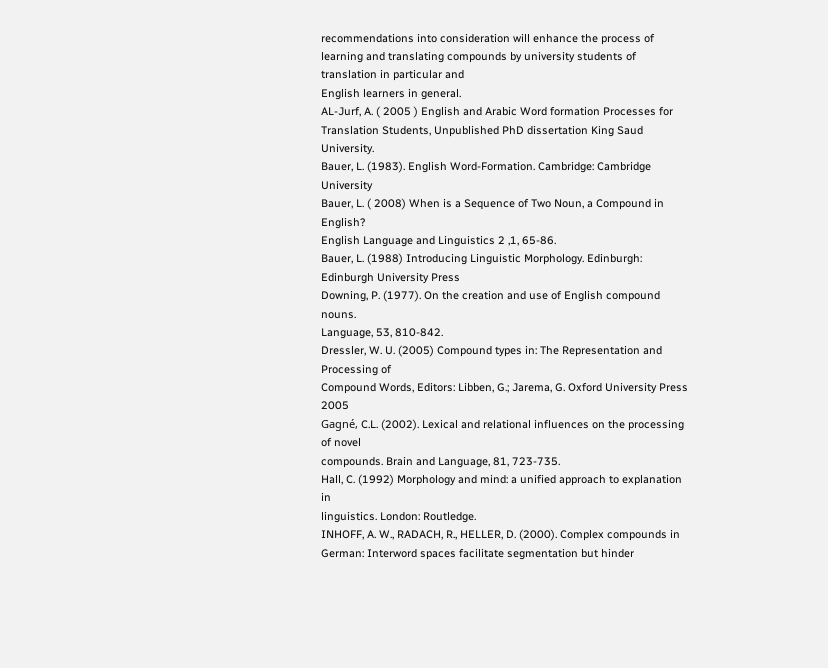recommendations into consideration will enhance the process of
learning and translating compounds by university students of translation in particular and
English learners in general.
AL-Jurf, A. ( 2005 ) English and Arabic Word formation Processes for
Translation Students, Unpublished PhD dissertation King Saud University.
Bauer, L. (1983). English Word-Formation. Cambridge: Cambridge University
Bauer, L. ( 2008) When is a Sequence of Two Noun, a Compound in English?
English Language and Linguistics 2 ,1, 65-86.
Bauer, L. (1988) Introducing Linguistic Morphology. Edinburgh:
Edinburgh University Press
Downing, P. (1977). On the creation and use of English compound nouns.
Language, 53, 810-842.
Dressler, W. U. (2005) Compound types in: The Representation and Processing of
Compound Words, Editors: Libben, G.; Jarema, G. Oxford University Press 2005
Gagné, C.L. (2002). Lexical and relational influences on the processing of novel
compounds. Brain and Language, 81, 723-735.
Hall, C. (1992) Morphology and mind: a unified approach to explanation in
linguistics. London: Routledge.
INHOFF, A. W., RADACH, R., HELLER, D. (2000). Complex compounds in
German: Interword spaces facilitate segmentation but hinder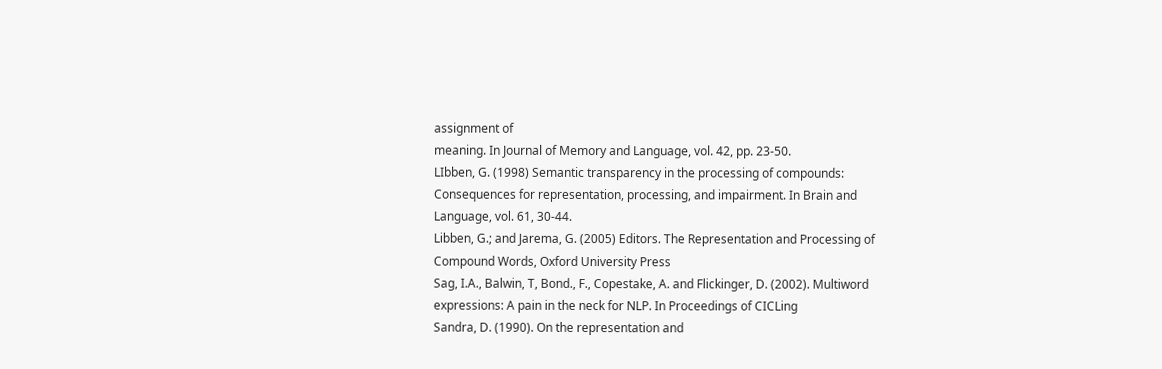assignment of
meaning. In Journal of Memory and Language, vol. 42, pp. 23-50.
LIbben, G. (1998) Semantic transparency in the processing of compounds:
Consequences for representation, processing, and impairment. In Brain and
Language, vol. 61, 30-44.
Libben, G.; and Jarema, G. (2005) Editors. The Representation and Processing of
Compound Words, Oxford University Press
Sag, I.A., Balwin, T, Bond., F., Copestake, A. and Flickinger, D. (2002). Multiword
expressions: A pain in the neck for NLP. In Proceedings of CICLing
Sandra, D. (1990). On the representation and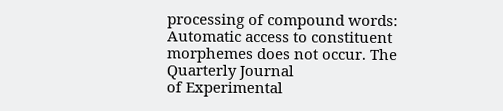processing of compound words:
Automatic access to constituent morphemes does not occur. The Quarterly Journal
of Experimental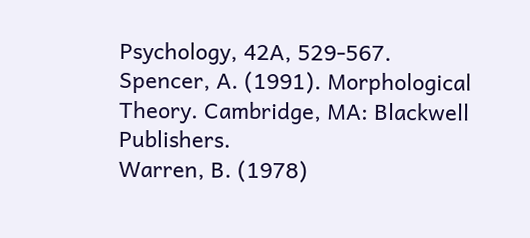Psychology, 42A, 529-567.
Spencer, A. (1991). Morphological Theory. Cambridge, MA: Blackwell Publishers.
Warren, B. (1978)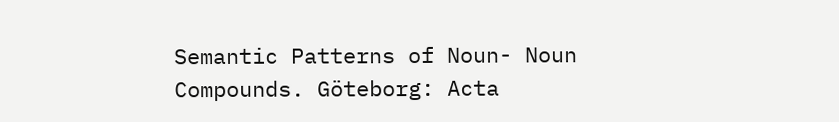Semantic Patterns of Noun- Noun Compounds. Göteborg: Acta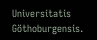Universitatis Göthoburgensis.